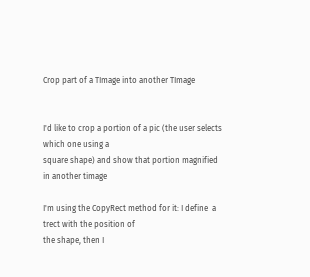Crop part of a TImage into another TImage


I'd like to crop a portion of a pic (the user selects which one using a
square shape) and show that portion magnified in another timage

I'm using the CopyRect method for it: I define  a trect with the position of
the shape, then I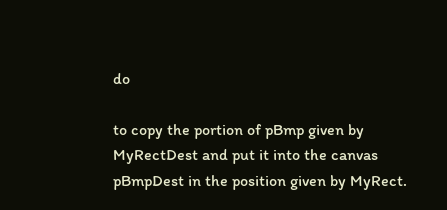do

to copy the portion of pBmp given by MyRectDest and put it into the canvas
pBmpDest in the position given by MyRect.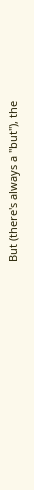But (there's always a "but"), the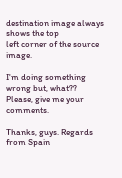destination image always shows the top
left corner of the source image.

I'm doing something wrong but, what?? Please, give me your comments.

Thanks, guys. Regards from Spain